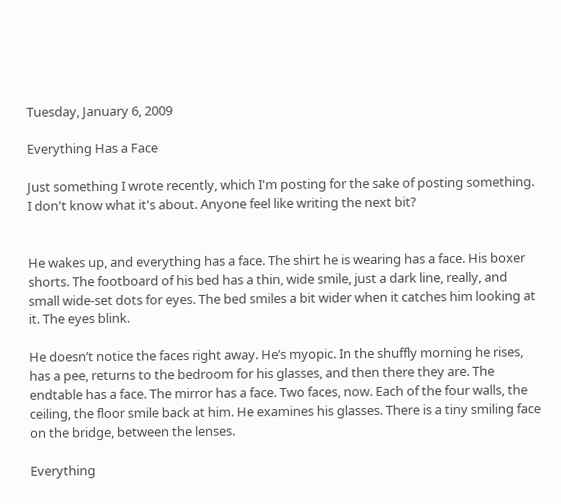Tuesday, January 6, 2009

Everything Has a Face

Just something I wrote recently, which I'm posting for the sake of posting something. I don't know what it's about. Anyone feel like writing the next bit?


He wakes up, and everything has a face. The shirt he is wearing has a face. His boxer shorts. The footboard of his bed has a thin, wide smile, just a dark line, really, and small wide-set dots for eyes. The bed smiles a bit wider when it catches him looking at it. The eyes blink.

He doesn’t notice the faces right away. He’s myopic. In the shuffly morning he rises, has a pee, returns to the bedroom for his glasses, and then there they are. The endtable has a face. The mirror has a face. Two faces, now. Each of the four walls, the ceiling, the floor smile back at him. He examines his glasses. There is a tiny smiling face on the bridge, between the lenses.

Everything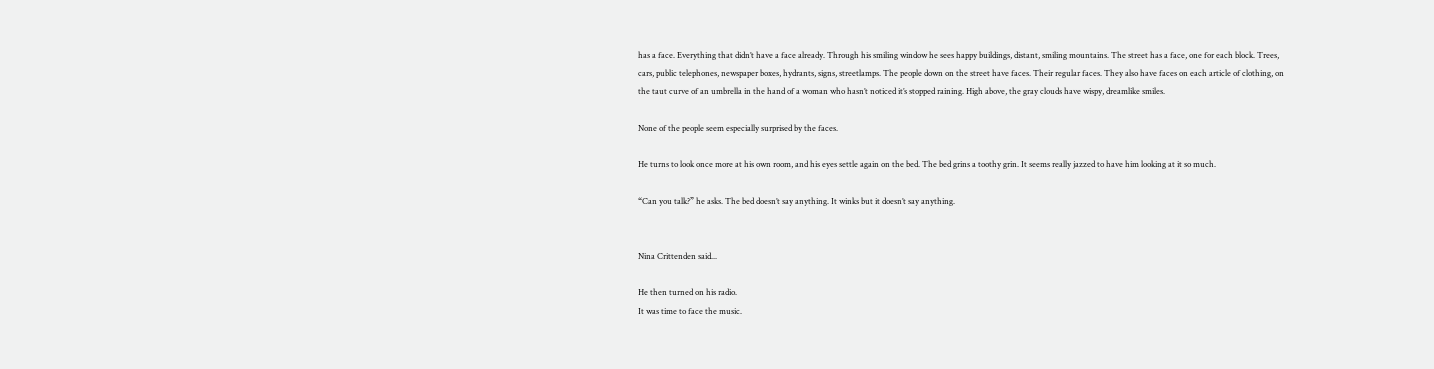has a face. Everything that didn’t have a face already. Through his smiling window he sees happy buildings, distant, smiling mountains. The street has a face, one for each block. Trees, cars, public telephones, newspaper boxes, hydrants, signs, streetlamps. The people down on the street have faces. Their regular faces. They also have faces on each article of clothing, on the taut curve of an umbrella in the hand of a woman who hasn’t noticed it’s stopped raining. High above, the gray clouds have wispy, dreamlike smiles.

None of the people seem especially surprised by the faces.

He turns to look once more at his own room, and his eyes settle again on the bed. The bed grins a toothy grin. It seems really jazzed to have him looking at it so much.

“Can you talk?” he asks. The bed doesn’t say anything. It winks but it doesn’t say anything.


Nina Crittenden said...

He then turned on his radio.
It was time to face the music.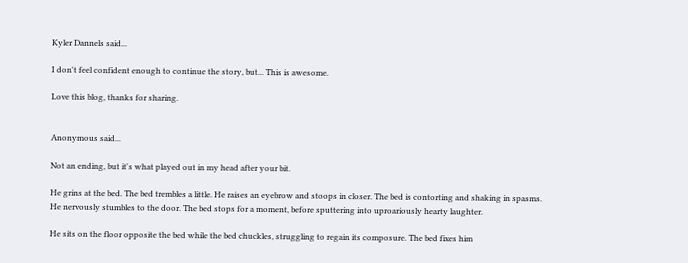Kyler Dannels said...

I don't feel confident enough to continue the story, but... This is awesome.

Love this blog, thanks for sharing.


Anonymous said...

Not an ending, but it's what played out in my head after your bit.

He grins at the bed. The bed trembles a little. He raises an eyebrow and stoops in closer. The bed is contorting and shaking in spasms. He nervously stumbles to the door. The bed stops for a moment, before sputtering into uproariously hearty laughter.

He sits on the floor opposite the bed while the bed chuckles, struggling to regain its composure. The bed fixes him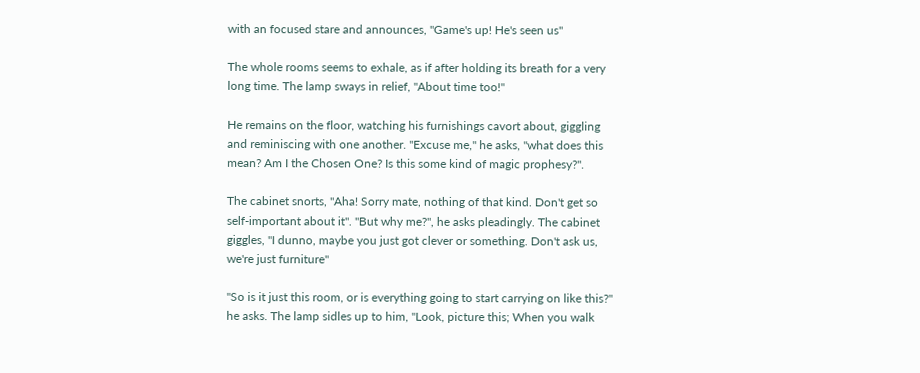with an focused stare and announces, "Game's up! He's seen us"

The whole rooms seems to exhale, as if after holding its breath for a very long time. The lamp sways in relief, "About time too!"

He remains on the floor, watching his furnishings cavort about, giggling and reminiscing with one another. "Excuse me," he asks, "what does this mean? Am I the Chosen One? Is this some kind of magic prophesy?".

The cabinet snorts, "Aha! Sorry mate, nothing of that kind. Don't get so self-important about it". "But why me?", he asks pleadingly. The cabinet giggles, "I dunno, maybe you just got clever or something. Don't ask us, we're just furniture"

"So is it just this room, or is everything going to start carrying on like this?" he asks. The lamp sidles up to him, "Look, picture this; When you walk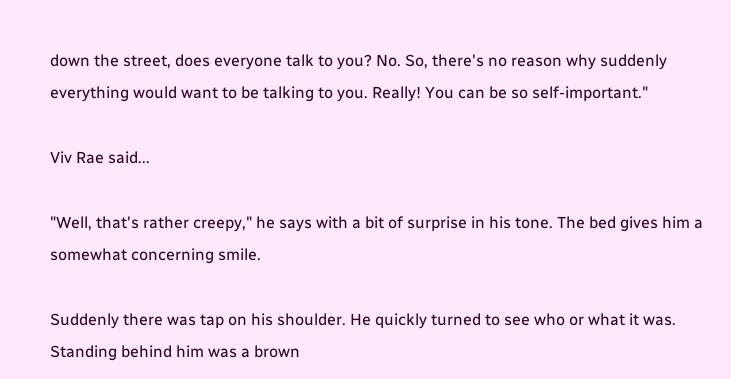down the street, does everyone talk to you? No. So, there's no reason why suddenly everything would want to be talking to you. Really! You can be so self-important."

Viv Rae said...

"Well, that's rather creepy," he says with a bit of surprise in his tone. The bed gives him a somewhat concerning smile.

Suddenly there was tap on his shoulder. He quickly turned to see who or what it was. Standing behind him was a brown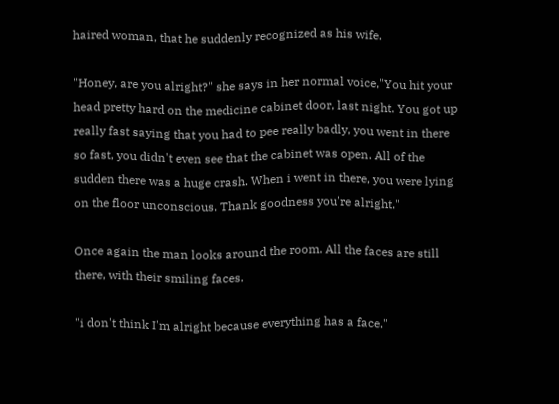haired woman, that he suddenly recognized as his wife.

"Honey, are you alright?" she says in her normal voice,"You hit your head pretty hard on the medicine cabinet door, last night. You got up really fast saying that you had to pee really badly, you went in there so fast, you didn't even see that the cabinet was open. All of the sudden there was a huge crash. When i went in there, you were lying on the floor unconscious. Thank goodness you're alright."

Once again the man looks around the room. All the faces are still there, with their smiling faces.

"i don't think I'm alright because everything has a face."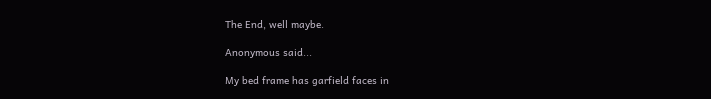The End, well maybe.

Anonymous said...

My bed frame has garfield faces in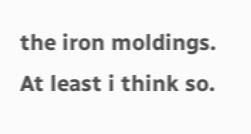the iron moldings. At least i think so.